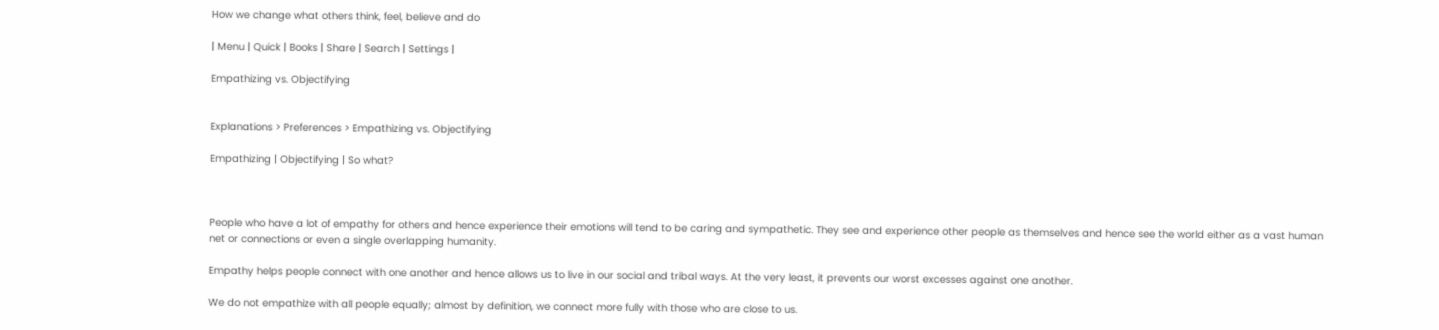How we change what others think, feel, believe and do

| Menu | Quick | Books | Share | Search | Settings |

Empathizing vs. Objectifying


Explanations > Preferences > Empathizing vs. Objectifying

Empathizing | Objectifying | So what?



People who have a lot of empathy for others and hence experience their emotions will tend to be caring and sympathetic. They see and experience other people as themselves and hence see the world either as a vast human net or connections or even a single overlapping humanity.

Empathy helps people connect with one another and hence allows us to live in our social and tribal ways. At the very least, it prevents our worst excesses against one another.

We do not empathize with all people equally; almost by definition, we connect more fully with those who are close to us.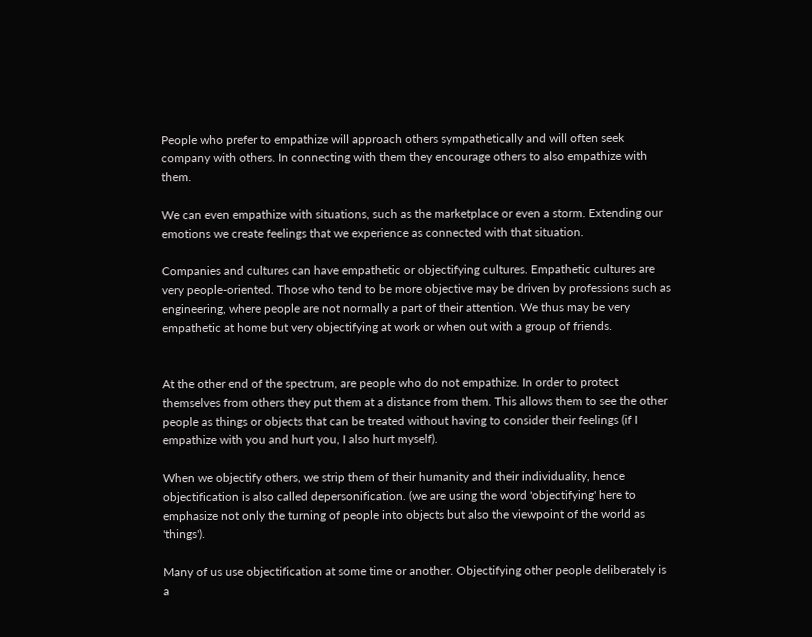People who prefer to empathize will approach others sympathetically and will often seek company with others. In connecting with them they encourage others to also empathize with them.

We can even empathize with situations, such as the marketplace or even a storm. Extending our emotions we create feelings that we experience as connected with that situation.

Companies and cultures can have empathetic or objectifying cultures. Empathetic cultures are very people-oriented. Those who tend to be more objective may be driven by professions such as engineering, where people are not normally a part of their attention. We thus may be very empathetic at home but very objectifying at work or when out with a group of friends.


At the other end of the spectrum, are people who do not empathize. In order to protect themselves from others they put them at a distance from them. This allows them to see the other people as things or objects that can be treated without having to consider their feelings (if I empathize with you and hurt you, I also hurt myself).

When we objectify others, we strip them of their humanity and their individuality, hence objectification is also called depersonification. (we are using the word 'objectifying' here to emphasize not only the turning of people into objects but also the viewpoint of the world as 'things').

Many of us use objectification at some time or another. Objectifying other people deliberately is a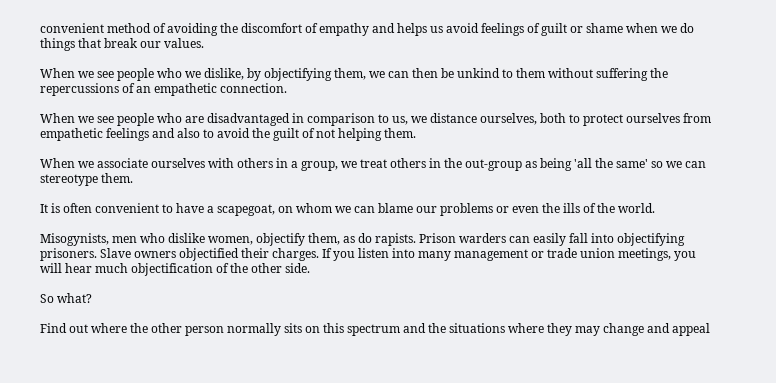convenient method of avoiding the discomfort of empathy and helps us avoid feelings of guilt or shame when we do things that break our values.

When we see people who we dislike, by objectifying them, we can then be unkind to them without suffering the repercussions of an empathetic connection.

When we see people who are disadvantaged in comparison to us, we distance ourselves, both to protect ourselves from empathetic feelings and also to avoid the guilt of not helping them.

When we associate ourselves with others in a group, we treat others in the out-group as being 'all the same' so we can stereotype them.

It is often convenient to have a scapegoat, on whom we can blame our problems or even the ills of the world.

Misogynists, men who dislike women, objectify them, as do rapists. Prison warders can easily fall into objectifying prisoners. Slave owners objectified their charges. If you listen into many management or trade union meetings, you will hear much objectification of the other side.

So what?

Find out where the other person normally sits on this spectrum and the situations where they may change and appeal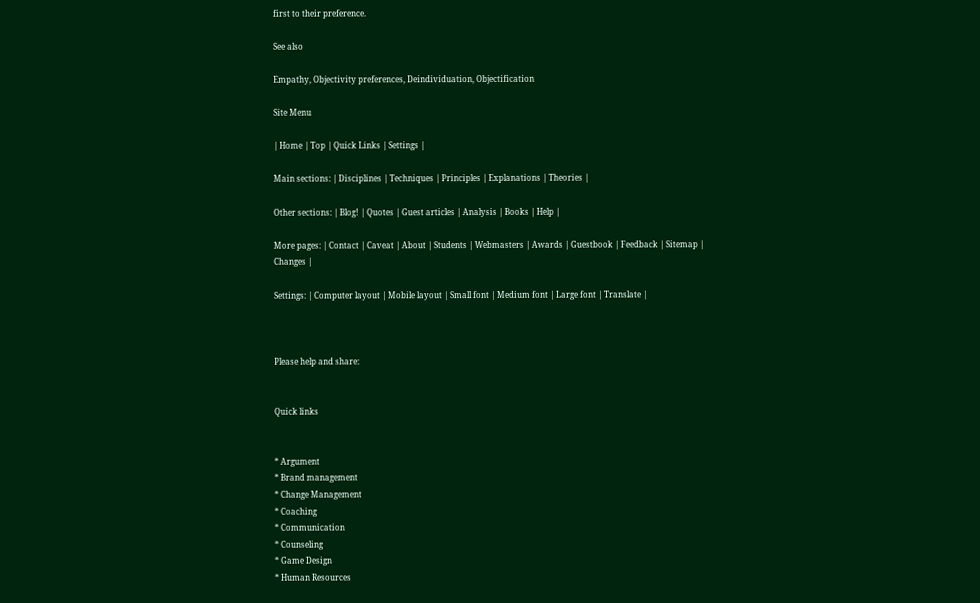first to their preference.

See also

Empathy, Objectivity preferences, Deindividuation, Objectification

Site Menu

| Home | Top | Quick Links | Settings |

Main sections: | Disciplines | Techniques | Principles | Explanations | Theories |

Other sections: | Blog! | Quotes | Guest articles | Analysis | Books | Help |

More pages: | Contact | Caveat | About | Students | Webmasters | Awards | Guestbook | Feedback | Sitemap | Changes |

Settings: | Computer layout | Mobile layout | Small font | Medium font | Large font | Translate |



Please help and share:


Quick links


* Argument
* Brand management
* Change Management
* Coaching
* Communication
* Counseling
* Game Design
* Human Resources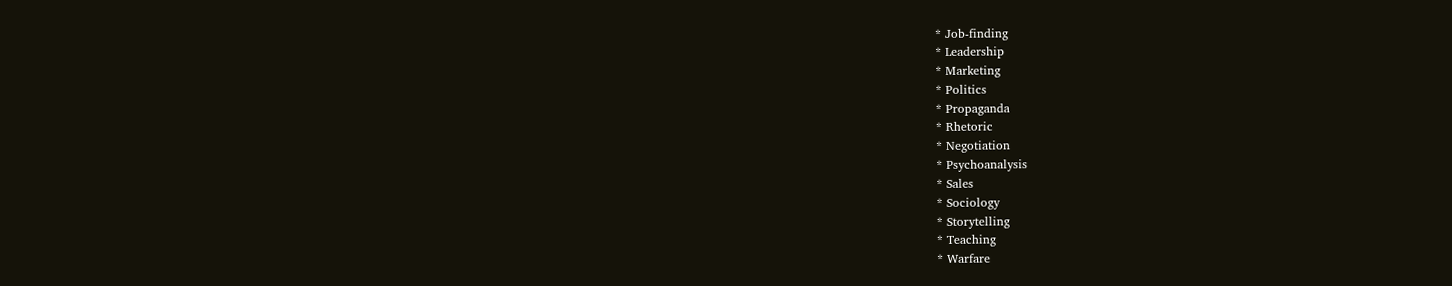* Job-finding
* Leadership
* Marketing
* Politics
* Propaganda
* Rhetoric
* Negotiation
* Psychoanalysis
* Sales
* Sociology
* Storytelling
* Teaching
* Warfare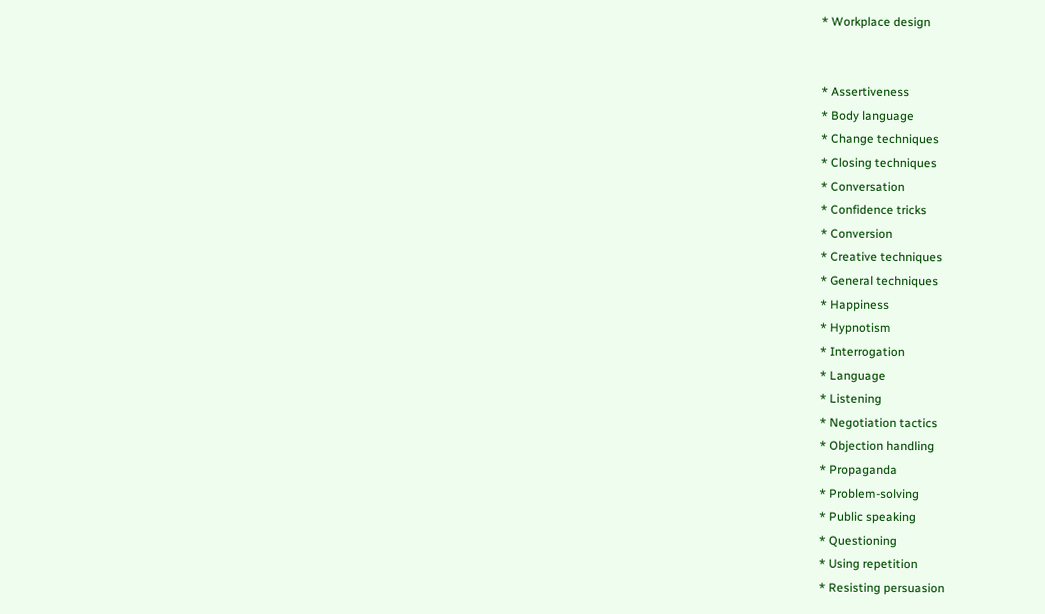* Workplace design


* Assertiveness
* Body language
* Change techniques
* Closing techniques
* Conversation
* Confidence tricks
* Conversion
* Creative techniques
* General techniques
* Happiness
* Hypnotism
* Interrogation
* Language
* Listening
* Negotiation tactics
* Objection handling
* Propaganda
* Problem-solving
* Public speaking
* Questioning
* Using repetition
* Resisting persuasion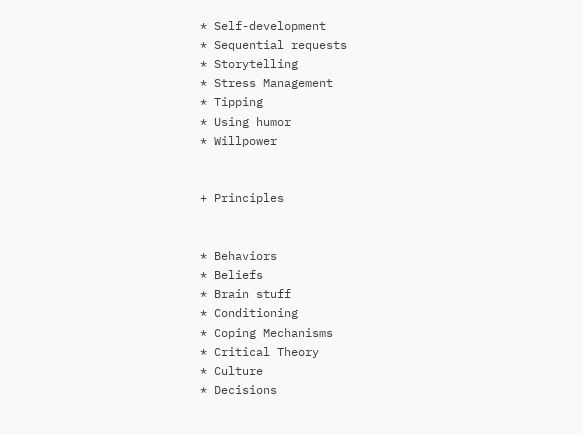* Self-development
* Sequential requests
* Storytelling
* Stress Management
* Tipping
* Using humor
* Willpower


+ Principles


* Behaviors
* Beliefs
* Brain stuff
* Conditioning
* Coping Mechanisms
* Critical Theory
* Culture
* Decisions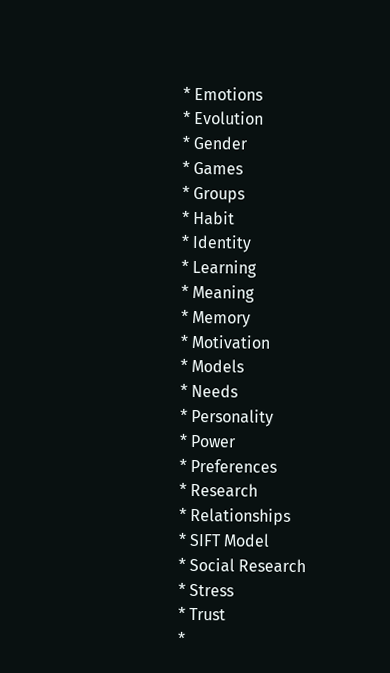* Emotions
* Evolution
* Gender
* Games
* Groups
* Habit
* Identity
* Learning
* Meaning
* Memory
* Motivation
* Models
* Needs
* Personality
* Power
* Preferences
* Research
* Relationships
* SIFT Model
* Social Research
* Stress
* Trust
*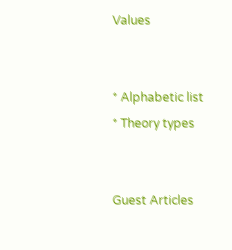Values


* Alphabetic list
* Theory types


Guest Articles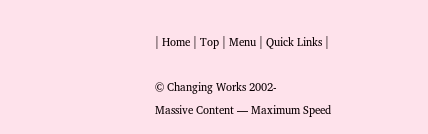| Home | Top | Menu | Quick Links |

© Changing Works 2002-
Massive Content — Maximum Speed